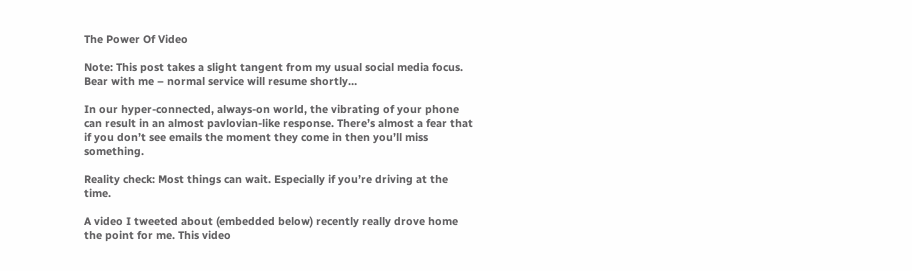The Power Of Video

Note: This post takes a slight tangent from my usual social media focus. Bear with me – normal service will resume shortly…

In our hyper-connected, always-on world, the vibrating of your phone can result in an almost pavlovian-like response. There’s almost a fear that if you don’t see emails the moment they come in then you’ll miss something.

Reality check: Most things can wait. Especially if you’re driving at the time.

A video I tweeted about (embedded below) recently really drove home the point for me. This video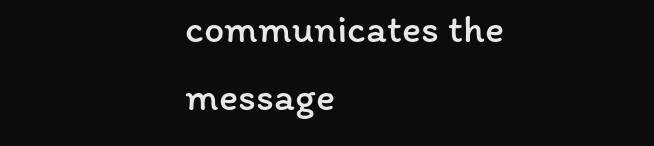communicates the message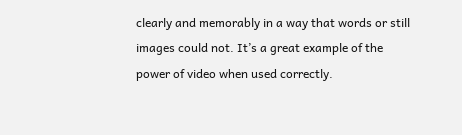clearly and memorably in a way that words or still images could not. It’s a great example of the power of video when used correctly.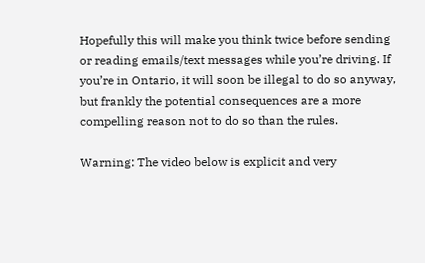Hopefully this will make you think twice before sending or reading emails/text messages while you’re driving. If you’re in Ontario, it will soon be illegal to do so anyway, but frankly the potential consequences are a more compelling reason not to do so than the rules.

Warning: The video below is explicit and very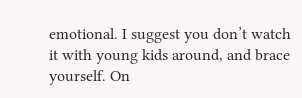emotional. I suggest you don’t watch it with young kids around, and brace yourself. On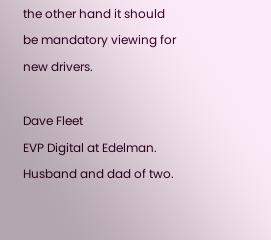the other hand it should be mandatory viewing for new drivers.

Dave Fleet
EVP Digital at Edelman. Husband and dad of two.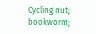Cycling nut; bookworm;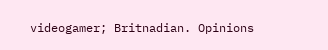videogamer; Britnadian. Opinions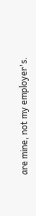are mine, not my employer's.